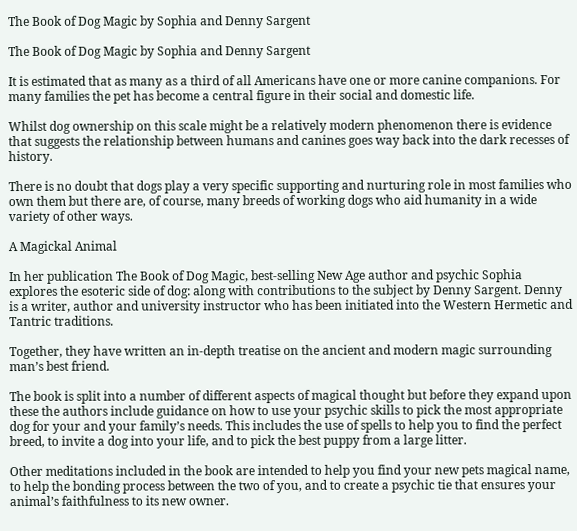The Book of Dog Magic by Sophia and Denny Sargent

The Book of Dog Magic by Sophia and Denny Sargent

It is estimated that as many as a third of all Americans have one or more canine companions. For many families the pet has become a central figure in their social and domestic life.

Whilst dog ownership on this scale might be a relatively modern phenomenon there is evidence that suggests the relationship between humans and canines goes way back into the dark recesses of history.

There is no doubt that dogs play a very specific supporting and nurturing role in most families who own them but there are, of course, many breeds of working dogs who aid humanity in a wide variety of other ways.

A Magickal Animal

In her publication The Book of Dog Magic, best-selling New Age author and psychic Sophia explores the esoteric side of dog: along with contributions to the subject by Denny Sargent. Denny is a writer, author and university instructor who has been initiated into the Western Hermetic and Tantric traditions.

Together, they have written an in-depth treatise on the ancient and modern magic surrounding man’s best friend.

The book is split into a number of different aspects of magical thought but before they expand upon these the authors include guidance on how to use your psychic skills to pick the most appropriate dog for your and your family’s needs. This includes the use of spells to help you to find the perfect breed, to invite a dog into your life, and to pick the best puppy from a large litter.

Other meditations included in the book are intended to help you find your new pets magical name, to help the bonding process between the two of you, and to create a psychic tie that ensures your animal’s faithfulness to its new owner.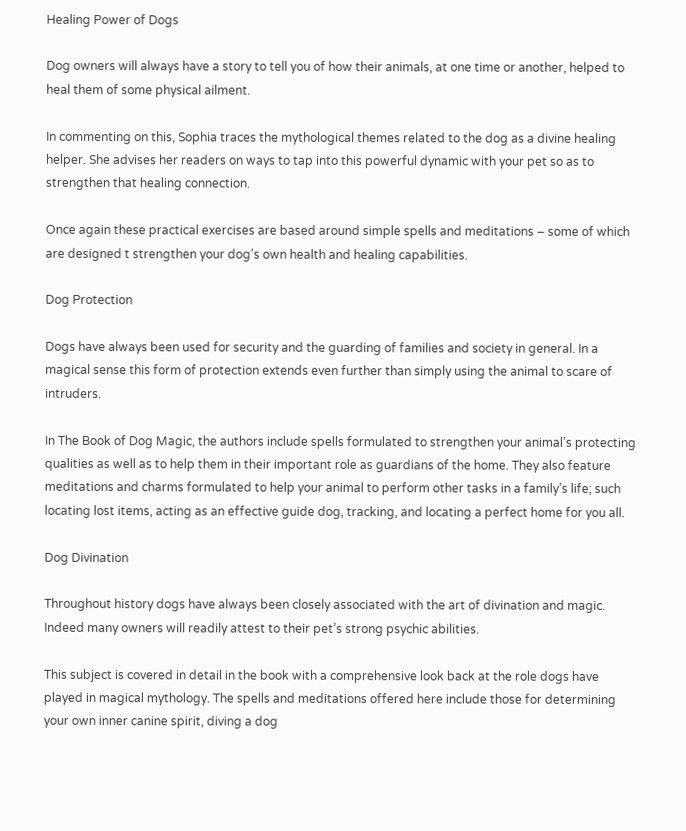Healing Power of Dogs

Dog owners will always have a story to tell you of how their animals, at one time or another, helped to heal them of some physical ailment.

In commenting on this, Sophia traces the mythological themes related to the dog as a divine healing helper. She advises her readers on ways to tap into this powerful dynamic with your pet so as to strengthen that healing connection.

Once again these practical exercises are based around simple spells and meditations – some of which are designed t strengthen your dog’s own health and healing capabilities.

Dog Protection

Dogs have always been used for security and the guarding of families and society in general. In a magical sense this form of protection extends even further than simply using the animal to scare of intruders.

In The Book of Dog Magic, the authors include spells formulated to strengthen your animal’s protecting qualities as well as to help them in their important role as guardians of the home. They also feature meditations and charms formulated to help your animal to perform other tasks in a family’s life; such locating lost items, acting as an effective guide dog, tracking, and locating a perfect home for you all.

Dog Divination

Throughout history dogs have always been closely associated with the art of divination and magic. Indeed many owners will readily attest to their pet’s strong psychic abilities.

This subject is covered in detail in the book with a comprehensive look back at the role dogs have played in magical mythology. The spells and meditations offered here include those for determining your own inner canine spirit, diving a dog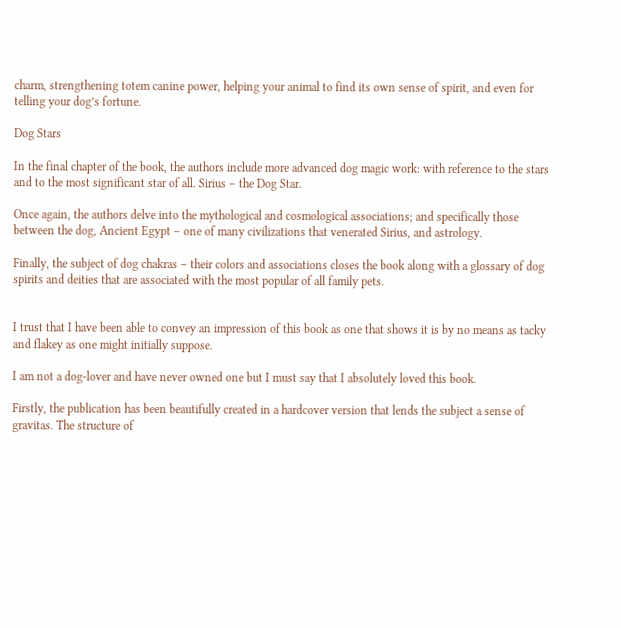charm, strengthening totem canine power, helping your animal to find its own sense of spirit, and even for telling your dog’s fortune.

Dog Stars

In the final chapter of the book, the authors include more advanced dog magic work: with reference to the stars and to the most significant star of all. Sirius – the Dog Star.

Once again, the authors delve into the mythological and cosmological associations; and specifically those between the dog, Ancient Egypt – one of many civilizations that venerated Sirius, and astrology.

Finally, the subject of dog chakras – their colors and associations closes the book along with a glossary of dog spirits and deities that are associated with the most popular of all family pets.


I trust that I have been able to convey an impression of this book as one that shows it is by no means as tacky and flakey as one might initially suppose.

I am not a dog-lover and have never owned one but I must say that I absolutely loved this book.

Firstly, the publication has been beautifully created in a hardcover version that lends the subject a sense of gravitas. The structure of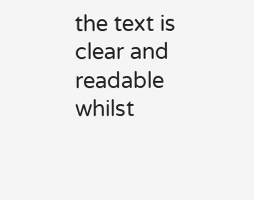the text is clear and readable whilst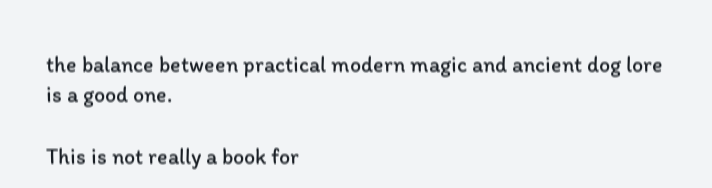the balance between practical modern magic and ancient dog lore is a good one.

This is not really a book for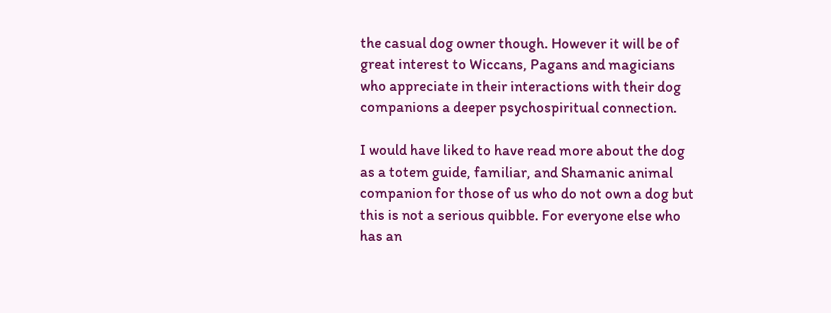the casual dog owner though. However it will be of great interest to Wiccans, Pagans and magicians who appreciate in their interactions with their dog companions a deeper psychospiritual connection.

I would have liked to have read more about the dog as a totem guide, familiar, and Shamanic animal companion for those of us who do not own a dog but this is not a serious quibble. For everyone else who has an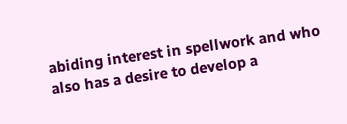abiding interest in spellwork and who also has a desire to develop a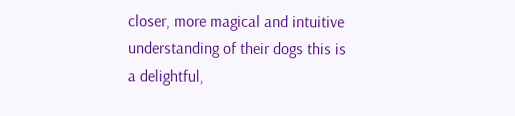closer, more magical and intuitive understanding of their dogs this is a delightful,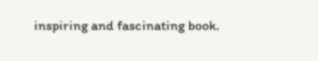inspiring and fascinating book.